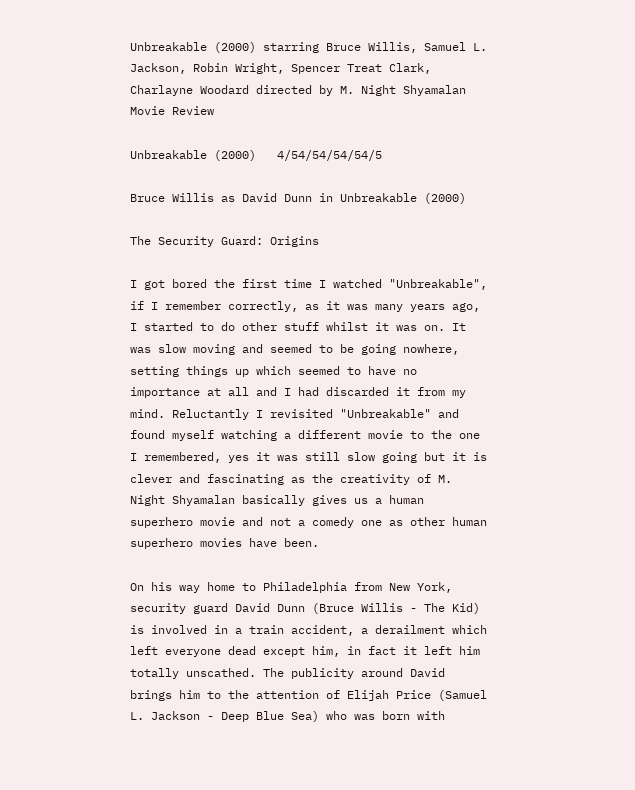Unbreakable (2000) starring Bruce Willis, Samuel L. Jackson, Robin Wright, Spencer Treat Clark, Charlayne Woodard directed by M. Night Shyamalan Movie Review

Unbreakable (2000)   4/54/54/54/54/5

Bruce Willis as David Dunn in Unbreakable (2000)

The Security Guard: Origins

I got bored the first time I watched "Unbreakable", if I remember correctly, as it was many years ago, I started to do other stuff whilst it was on. It was slow moving and seemed to be going nowhere, setting things up which seemed to have no importance at all and I had discarded it from my mind. Reluctantly I revisited "Unbreakable" and found myself watching a different movie to the one I remembered, yes it was still slow going but it is clever and fascinating as the creativity of M. Night Shyamalan basically gives us a human superhero movie and not a comedy one as other human superhero movies have been.

On his way home to Philadelphia from New York, security guard David Dunn (Bruce Willis - The Kid) is involved in a train accident, a derailment which left everyone dead except him, in fact it left him totally unscathed. The publicity around David brings him to the attention of Elijah Price (Samuel L. Jackson - Deep Blue Sea) who was born with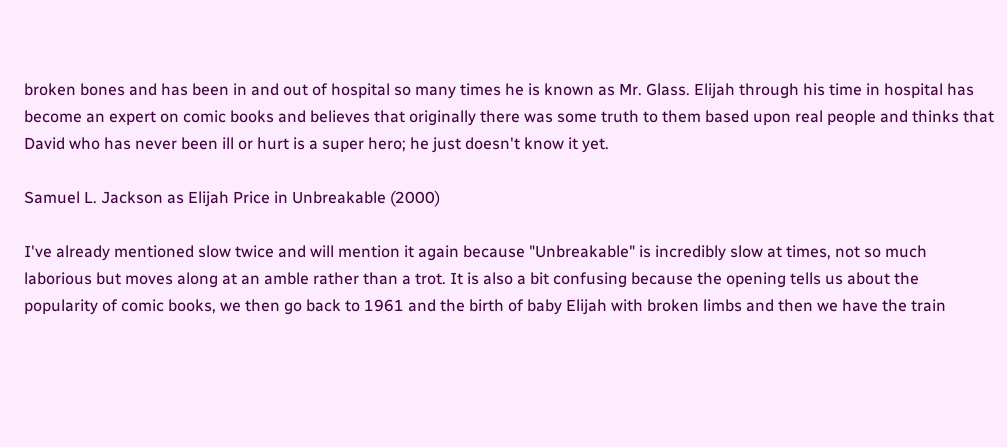broken bones and has been in and out of hospital so many times he is known as Mr. Glass. Elijah through his time in hospital has become an expert on comic books and believes that originally there was some truth to them based upon real people and thinks that David who has never been ill or hurt is a super hero; he just doesn't know it yet.

Samuel L. Jackson as Elijah Price in Unbreakable (2000)

I've already mentioned slow twice and will mention it again because "Unbreakable" is incredibly slow at times, not so much laborious but moves along at an amble rather than a trot. It is also a bit confusing because the opening tells us about the popularity of comic books, we then go back to 1961 and the birth of baby Elijah with broken limbs and then we have the train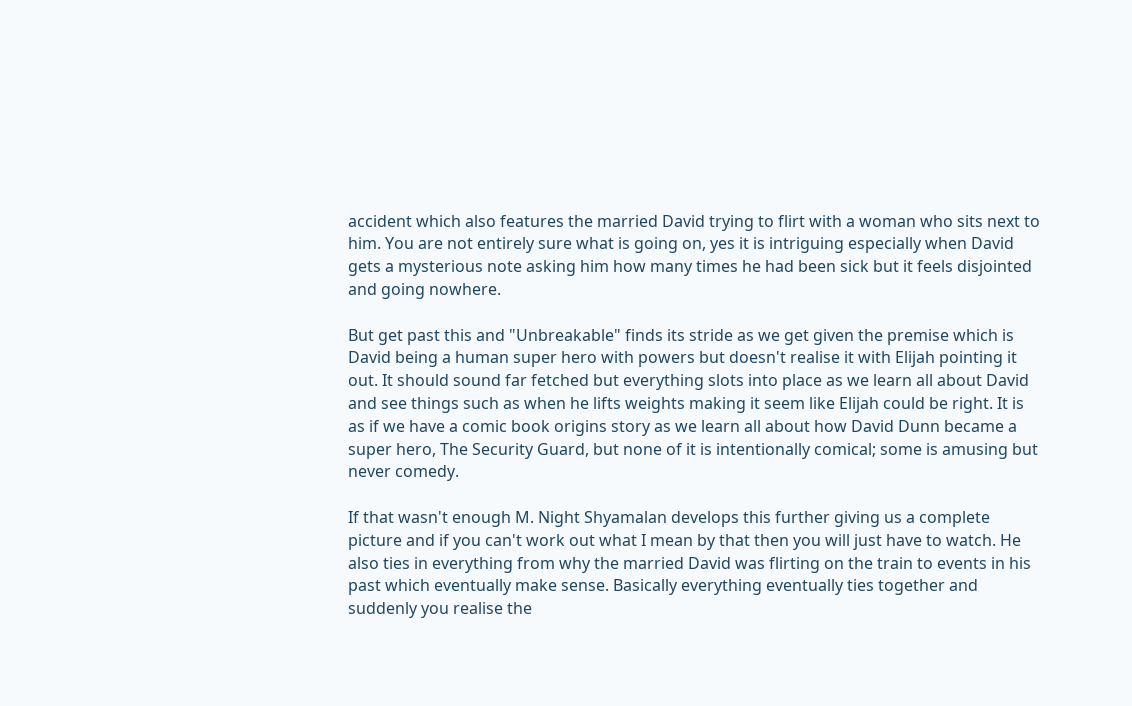accident which also features the married David trying to flirt with a woman who sits next to him. You are not entirely sure what is going on, yes it is intriguing especially when David gets a mysterious note asking him how many times he had been sick but it feels disjointed and going nowhere.

But get past this and "Unbreakable" finds its stride as we get given the premise which is David being a human super hero with powers but doesn't realise it with Elijah pointing it out. It should sound far fetched but everything slots into place as we learn all about David and see things such as when he lifts weights making it seem like Elijah could be right. It is as if we have a comic book origins story as we learn all about how David Dunn became a super hero, The Security Guard, but none of it is intentionally comical; some is amusing but never comedy.

If that wasn't enough M. Night Shyamalan develops this further giving us a complete picture and if you can't work out what I mean by that then you will just have to watch. He also ties in everything from why the married David was flirting on the train to events in his past which eventually make sense. Basically everything eventually ties together and suddenly you realise the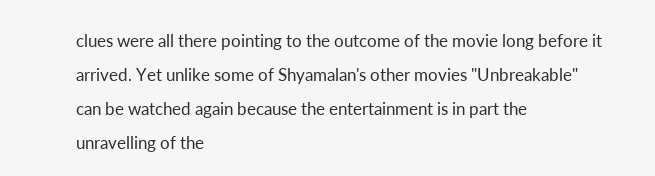clues were all there pointing to the outcome of the movie long before it arrived. Yet unlike some of Shyamalan's other movies "Unbreakable" can be watched again because the entertainment is in part the unravelling of the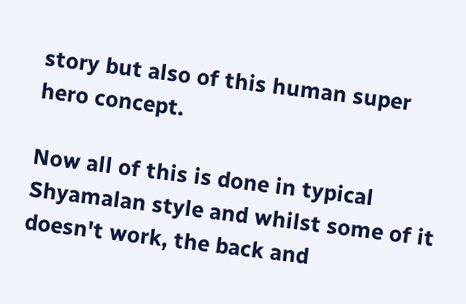story but also of this human super hero concept.

Now all of this is done in typical Shyamalan style and whilst some of it doesn't work, the back and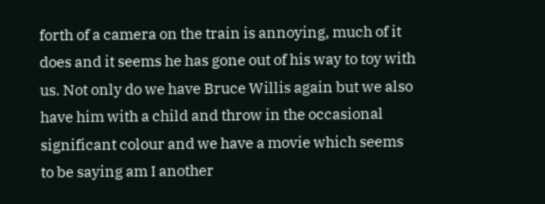forth of a camera on the train is annoying, much of it does and it seems he has gone out of his way to toy with us. Not only do we have Bruce Willis again but we also have him with a child and throw in the occasional significant colour and we have a movie which seems to be saying am I another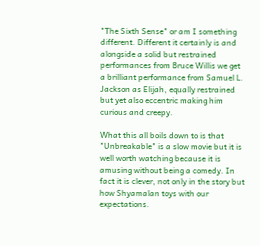"The Sixth Sense" or am I something different. Different it certainly is and alongside a solid but restrained performances from Bruce Willis we get a brilliant performance from Samuel L. Jackson as Elijah, equally restrained but yet also eccentric making him curious and creepy.

What this all boils down to is that "Unbreakable" is a slow movie but it is well worth watching because it is amusing without being a comedy. In fact it is clever, not only in the story but how Shyamalan toys with our expectations.